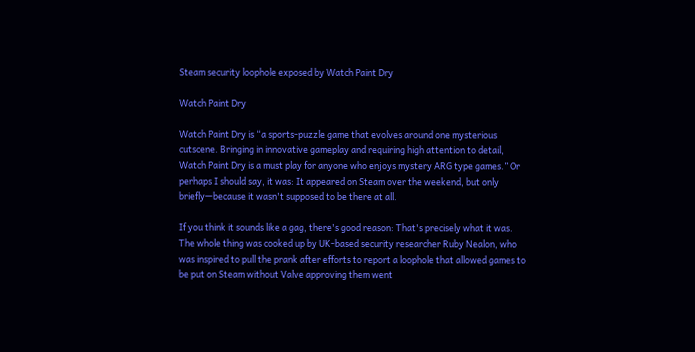Steam security loophole exposed by Watch Paint Dry

Watch Paint Dry

Watch Paint Dry is “a sports-puzzle game that evolves around one mysterious cutscene. Bringing in innovative gameplay and requiring high attention to detail, Watch Paint Dry is a must play for anyone who enjoys mystery ARG type games.” Or perhaps I should say, it was: It appeared on Steam over the weekend, but only briefly—because it wasn't supposed to be there at all.

If you think it sounds like a gag, there's good reason: That's precisely what it was. The whole thing was cooked up by UK-based security researcher Ruby Nealon, who was inspired to pull the prank after efforts to report a loophole that allowed games to be put on Steam without Valve approving them went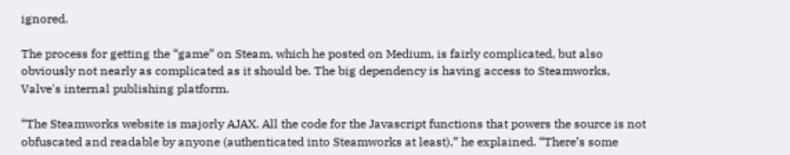ignored.

The process for getting the “game” on Steam, which he posted on Medium, is fairly complicated, but also obviously not nearly as complicated as it should be. The big dependency is having access to Steamworks, Valve's internal publishing platform.

“The Steamworks website is majorly AJAX. All the code for the Javascript functions that powers the source is not obfuscated and readable by anyone (authenticated into Steamworks at least),” he explained. “There’s some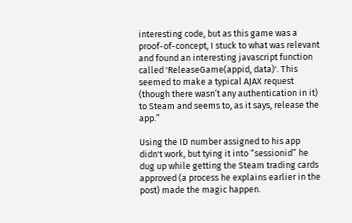interesting code, but as this game was a proof-of-concept, I stuck to what was relevant and found an interesting javascript function called 'ReleaseGame(appid, data)'. This seemed to make a typical AJAX request (though there wasn’t any authentication in it) to Steam and seems to, as it says, release the app.”

Using the ID number assigned to his app didn't work, but tying it into “sessionid” he dug up while getting the Steam trading cards approved (a process he explains earlier in the post) made the magic happen.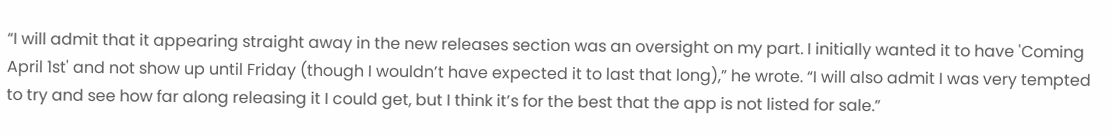“I will admit that it appearing straight away in the new releases section was an oversight on my part. I initially wanted it to have 'Coming April 1st' and not show up until Friday (though I wouldn’t have expected it to last that long),” he wrote. “I will also admit I was very tempted to try and see how far along releasing it I could get, but I think it’s for the best that the app is not listed for sale.”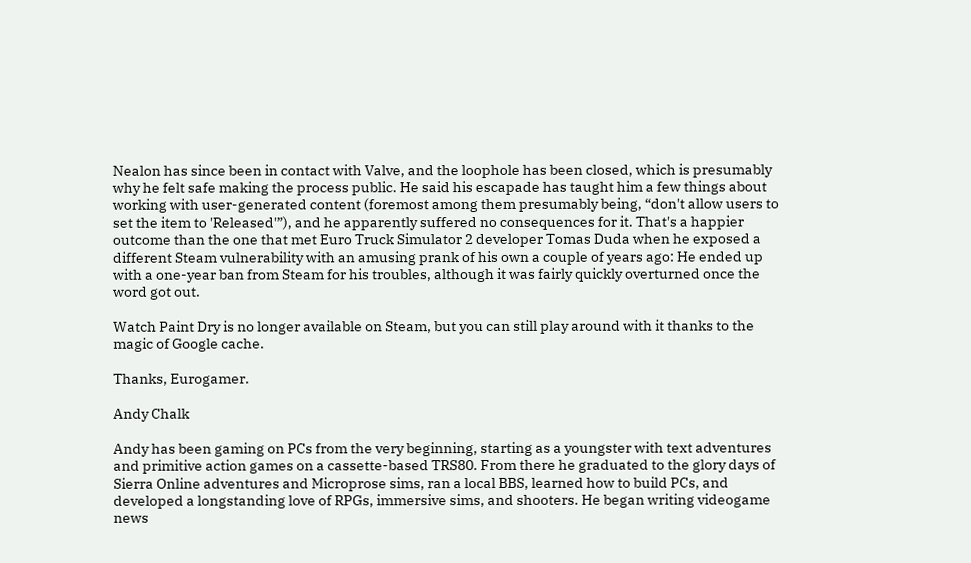Nealon has since been in contact with Valve, and the loophole has been closed, which is presumably why he felt safe making the process public. He said his escapade has taught him a few things about working with user-generated content (foremost among them presumably being, “don't allow users to set the item to 'Released'”), and he apparently suffered no consequences for it. That's a happier outcome than the one that met Euro Truck Simulator 2 developer Tomas Duda when he exposed a different Steam vulnerability with an amusing prank of his own a couple of years ago: He ended up with a one-year ban from Steam for his troubles, although it was fairly quickly overturned once the word got out.

Watch Paint Dry is no longer available on Steam, but you can still play around with it thanks to the magic of Google cache.

Thanks, Eurogamer.

Andy Chalk

Andy has been gaming on PCs from the very beginning, starting as a youngster with text adventures and primitive action games on a cassette-based TRS80. From there he graduated to the glory days of Sierra Online adventures and Microprose sims, ran a local BBS, learned how to build PCs, and developed a longstanding love of RPGs, immersive sims, and shooters. He began writing videogame news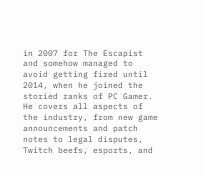in 2007 for The Escapist and somehow managed to avoid getting fired until 2014, when he joined the storied ranks of PC Gamer. He covers all aspects of the industry, from new game announcements and patch notes to legal disputes, Twitch beefs, esports, and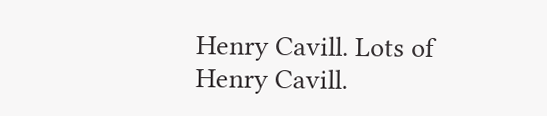Henry Cavill. Lots of Henry Cavill.